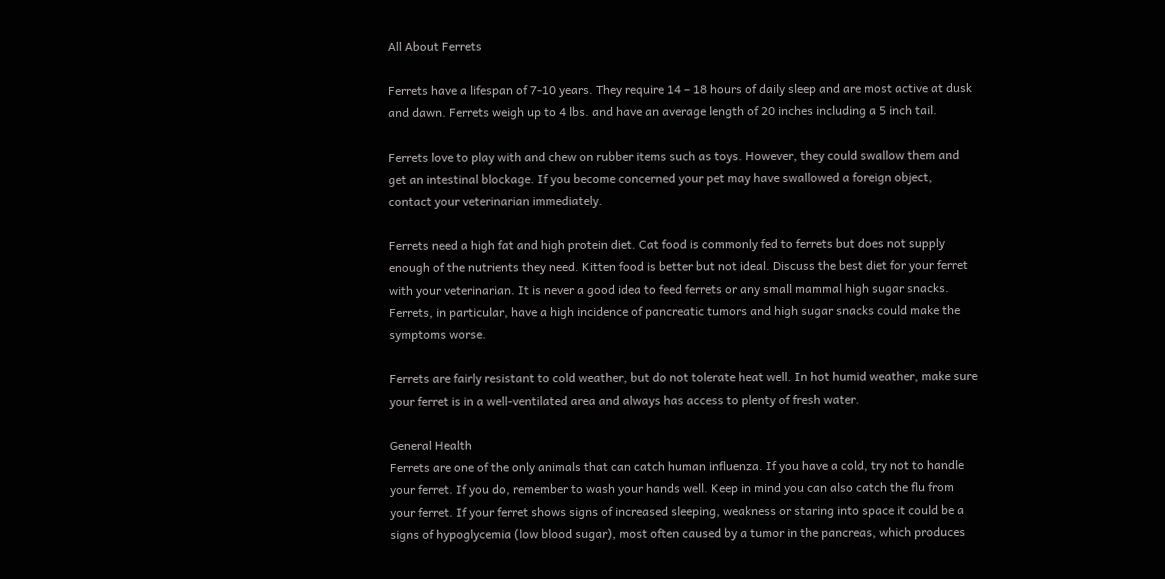All About Ferrets

Ferrets have a lifespan of 7-10 years. They require 14 – 18 hours of daily sleep and are most active at dusk and dawn. Ferrets weigh up to 4 lbs. and have an average length of 20 inches including a 5 inch tail.

Ferrets love to play with and chew on rubber items such as toys. However, they could swallow them and get an intestinal blockage. If you become concerned your pet may have swallowed a foreign object, contact your veterinarian immediately.

Ferrets need a high fat and high protein diet. Cat food is commonly fed to ferrets but does not supply enough of the nutrients they need. Kitten food is better but not ideal. Discuss the best diet for your ferret with your veterinarian. It is never a good idea to feed ferrets or any small mammal high sugar snacks. Ferrets, in particular, have a high incidence of pancreatic tumors and high sugar snacks could make the symptoms worse.

Ferrets are fairly resistant to cold weather, but do not tolerate heat well. In hot humid weather, make sure your ferret is in a well-ventilated area and always has access to plenty of fresh water.

General Health
Ferrets are one of the only animals that can catch human influenza. If you have a cold, try not to handle your ferret. If you do, remember to wash your hands well. Keep in mind you can also catch the flu from your ferret. If your ferret shows signs of increased sleeping, weakness or staring into space it could be a signs of hypoglycemia (low blood sugar), most often caused by a tumor in the pancreas, which produces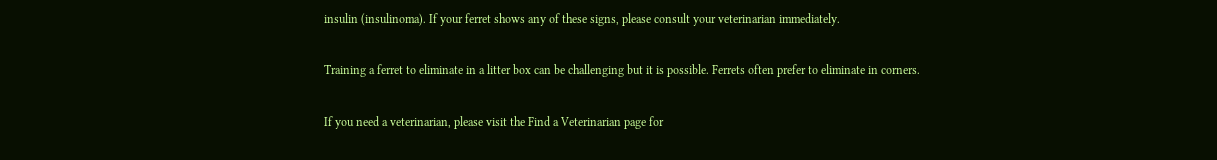insulin (insulinoma). If your ferret shows any of these signs, please consult your veterinarian immediately.

Training a ferret to eliminate in a litter box can be challenging but it is possible. Ferrets often prefer to eliminate in corners.

If you need a veterinarian, please visit the Find a Veterinarian page for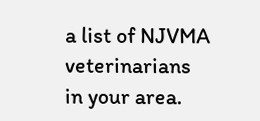a list of NJVMA veterinarians in your area.